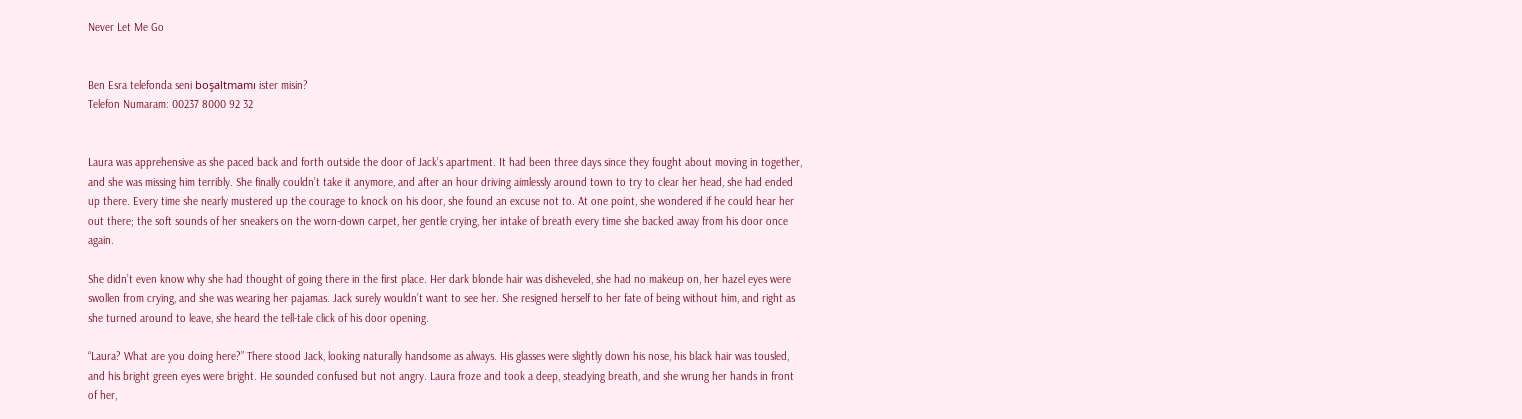Never Let Me Go


Ben Esra telefonda seni boşaltmamı ister misin?
Telefon Numaram: 00237 8000 92 32


Laura was apprehensive as she paced back and forth outside the door of Jack’s apartment. It had been three days since they fought about moving in together, and she was missing him terribly. She finally couldn’t take it anymore, and after an hour driving aimlessly around town to try to clear her head, she had ended up there. Every time she nearly mustered up the courage to knock on his door, she found an excuse not to. At one point, she wondered if he could hear her out there; the soft sounds of her sneakers on the worn-down carpet, her gentle crying, her intake of breath every time she backed away from his door once again.

She didn’t even know why she had thought of going there in the first place. Her dark blonde hair was disheveled, she had no makeup on, her hazel eyes were swollen from crying, and she was wearing her pajamas. Jack surely wouldn’t want to see her. She resigned herself to her fate of being without him, and right as she turned around to leave, she heard the tell-tale click of his door opening.

“Laura? What are you doing here?” There stood Jack, looking naturally handsome as always. His glasses were slightly down his nose, his black hair was tousled, and his bright green eyes were bright. He sounded confused but not angry. Laura froze and took a deep, steadying breath, and she wrung her hands in front of her,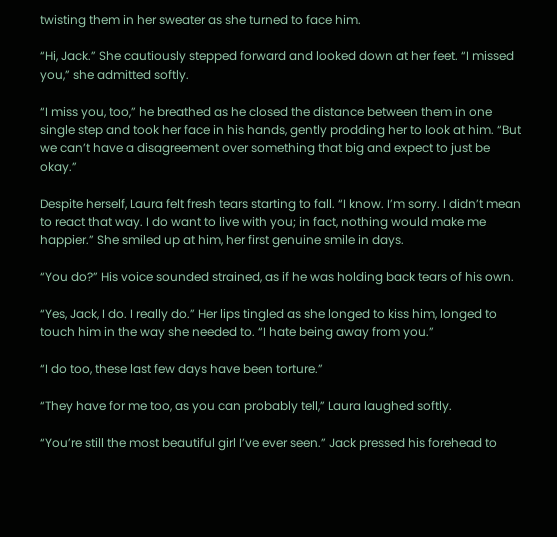twisting them in her sweater as she turned to face him.

“Hi, Jack.” She cautiously stepped forward and looked down at her feet. “I missed you,” she admitted softly.

“I miss you, too,” he breathed as he closed the distance between them in one single step and took her face in his hands, gently prodding her to look at him. “But we can’t have a disagreement over something that big and expect to just be okay.”

Despite herself, Laura felt fresh tears starting to fall. “I know. I’m sorry. I didn’t mean to react that way. I do want to live with you; in fact, nothing would make me happier.” She smiled up at him, her first genuine smile in days.

“You do?” His voice sounded strained, as if he was holding back tears of his own.

“Yes, Jack, I do. I really do.” Her lips tingled as she longed to kiss him, longed to touch him in the way she needed to. “I hate being away from you.”

“I do too, these last few days have been torture.”

“They have for me too, as you can probably tell,” Laura laughed softly.

“You’re still the most beautiful girl I’ve ever seen.” Jack pressed his forehead to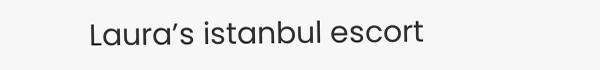Laura’s istanbul escort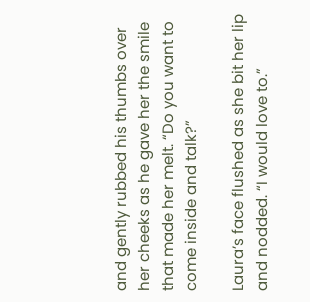and gently rubbed his thumbs over her cheeks as he gave her the smile that made her melt. “Do you want to come inside and talk?”

Laura’s face flushed as she bit her lip and nodded. “I would love to.”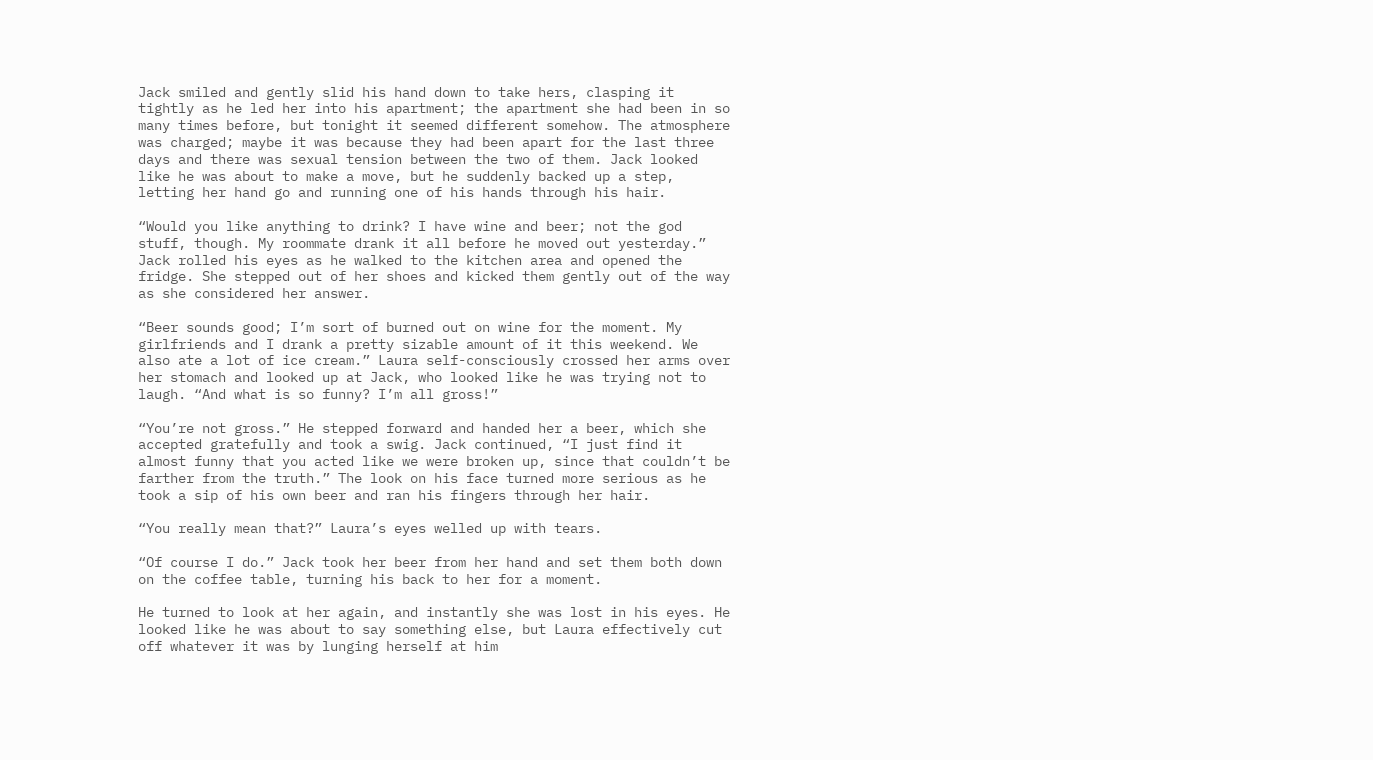Jack smiled and gently slid his hand down to take hers, clasping it tightly as he led her into his apartment; the apartment she had been in so many times before, but tonight it seemed different somehow. The atmosphere was charged; maybe it was because they had been apart for the last three days and there was sexual tension between the two of them. Jack looked like he was about to make a move, but he suddenly backed up a step, letting her hand go and running one of his hands through his hair.

“Would you like anything to drink? I have wine and beer; not the god stuff, though. My roommate drank it all before he moved out yesterday.” Jack rolled his eyes as he walked to the kitchen area and opened the fridge. She stepped out of her shoes and kicked them gently out of the way as she considered her answer.

“Beer sounds good; I’m sort of burned out on wine for the moment. My girlfriends and I drank a pretty sizable amount of it this weekend. We also ate a lot of ice cream.” Laura self-consciously crossed her arms over her stomach and looked up at Jack, who looked like he was trying not to laugh. “And what is so funny? I’m all gross!”

“You’re not gross.” He stepped forward and handed her a beer, which she accepted gratefully and took a swig. Jack continued, “I just find it almost funny that you acted like we were broken up, since that couldn’t be farther from the truth.” The look on his face turned more serious as he took a sip of his own beer and ran his fingers through her hair.

“You really mean that?” Laura’s eyes welled up with tears.

“Of course I do.” Jack took her beer from her hand and set them both down on the coffee table, turning his back to her for a moment.

He turned to look at her again, and instantly she was lost in his eyes. He looked like he was about to say something else, but Laura effectively cut off whatever it was by lunging herself at him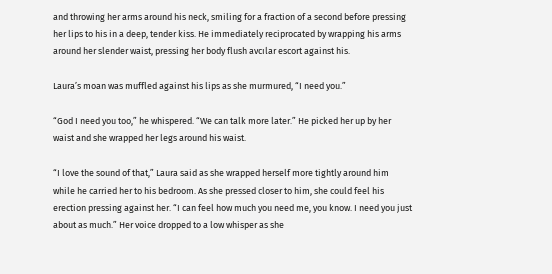and throwing her arms around his neck, smiling for a fraction of a second before pressing her lips to his in a deep, tender kiss. He immediately reciprocated by wrapping his arms around her slender waist, pressing her body flush avcılar escort against his.

Laura’s moan was muffled against his lips as she murmured, “I need you.”

“God I need you too,” he whispered. “We can talk more later.” He picked her up by her waist and she wrapped her legs around his waist.

“I love the sound of that,” Laura said as she wrapped herself more tightly around him while he carried her to his bedroom. As she pressed closer to him, she could feel his erection pressing against her. “I can feel how much you need me, you know. I need you just about as much.” Her voice dropped to a low whisper as she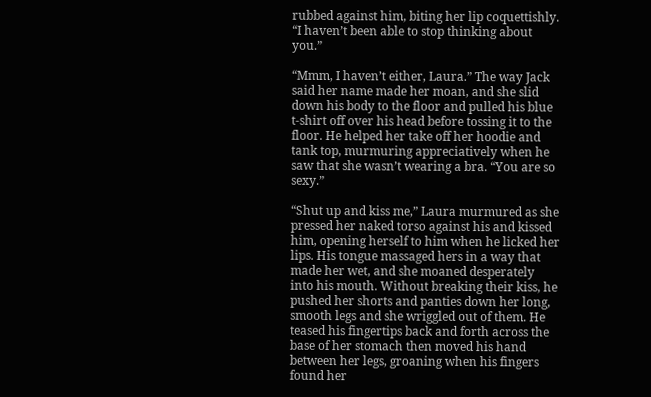rubbed against him, biting her lip coquettishly. “I haven’t been able to stop thinking about you.”

“Mmm, I haven’t either, Laura.” The way Jack said her name made her moan, and she slid down his body to the floor and pulled his blue t-shirt off over his head before tossing it to the floor. He helped her take off her hoodie and tank top, murmuring appreciatively when he saw that she wasn’t wearing a bra. “You are so sexy.”

“Shut up and kiss me,” Laura murmured as she pressed her naked torso against his and kissed him, opening herself to him when he licked her lips. His tongue massaged hers in a way that made her wet, and she moaned desperately into his mouth. Without breaking their kiss, he pushed her shorts and panties down her long, smooth legs and she wriggled out of them. He teased his fingertips back and forth across the base of her stomach then moved his hand between her legs, groaning when his fingers found her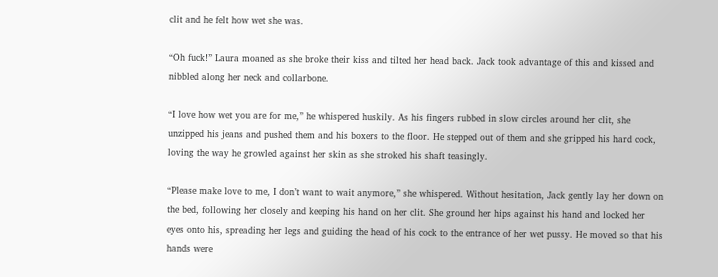clit and he felt how wet she was.

“Oh fuck!” Laura moaned as she broke their kiss and tilted her head back. Jack took advantage of this and kissed and nibbled along her neck and collarbone.

“I love how wet you are for me,” he whispered huskily. As his fingers rubbed in slow circles around her clit, she unzipped his jeans and pushed them and his boxers to the floor. He stepped out of them and she gripped his hard cock, loving the way he growled against her skin as she stroked his shaft teasingly.

“Please make love to me, I don’t want to wait anymore,” she whispered. Without hesitation, Jack gently lay her down on the bed, following her closely and keeping his hand on her clit. She ground her hips against his hand and locked her eyes onto his, spreading her legs and guiding the head of his cock to the entrance of her wet pussy. He moved so that his hands were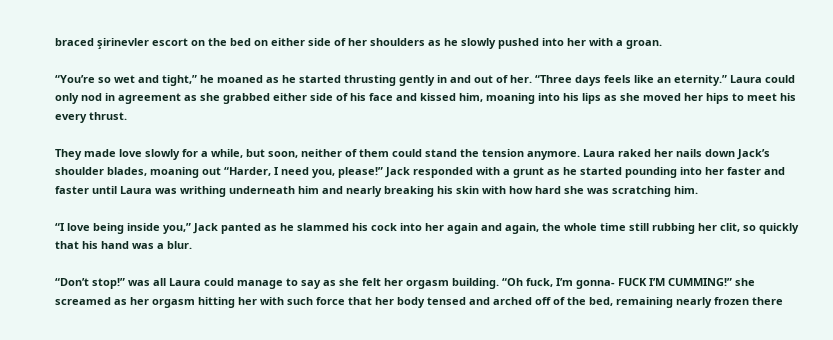braced şirinevler escort on the bed on either side of her shoulders as he slowly pushed into her with a groan.

“You’re so wet and tight,” he moaned as he started thrusting gently in and out of her. “Three days feels like an eternity.” Laura could only nod in agreement as she grabbed either side of his face and kissed him, moaning into his lips as she moved her hips to meet his every thrust.

They made love slowly for a while, but soon, neither of them could stand the tension anymore. Laura raked her nails down Jack’s shoulder blades, moaning out “Harder, I need you, please!” Jack responded with a grunt as he started pounding into her faster and faster until Laura was writhing underneath him and nearly breaking his skin with how hard she was scratching him.

“I love being inside you,” Jack panted as he slammed his cock into her again and again, the whole time still rubbing her clit, so quickly that his hand was a blur.

“Don’t stop!” was all Laura could manage to say as she felt her orgasm building. “Oh fuck, I’m gonna- FUCK I’M CUMMING!” she screamed as her orgasm hitting her with such force that her body tensed and arched off of the bed, remaining nearly frozen there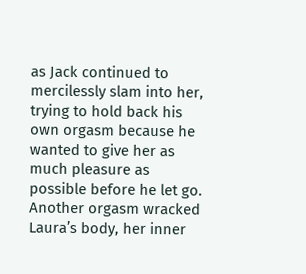as Jack continued to mercilessly slam into her, trying to hold back his own orgasm because he wanted to give her as much pleasure as possible before he let go. Another orgasm wracked Laura’s body, her inner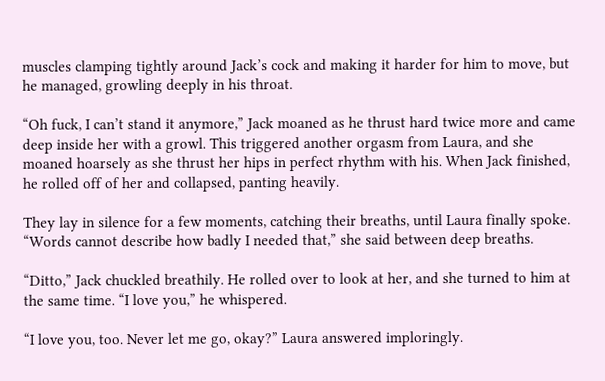muscles clamping tightly around Jack’s cock and making it harder for him to move, but he managed, growling deeply in his throat.

“Oh fuck, I can’t stand it anymore,” Jack moaned as he thrust hard twice more and came deep inside her with a growl. This triggered another orgasm from Laura, and she moaned hoarsely as she thrust her hips in perfect rhythm with his. When Jack finished, he rolled off of her and collapsed, panting heavily.

They lay in silence for a few moments, catching their breaths, until Laura finally spoke. “Words cannot describe how badly I needed that,” she said between deep breaths.

“Ditto,” Jack chuckled breathily. He rolled over to look at her, and she turned to him at the same time. “I love you,” he whispered.

“I love you, too. Never let me go, okay?” Laura answered imploringly.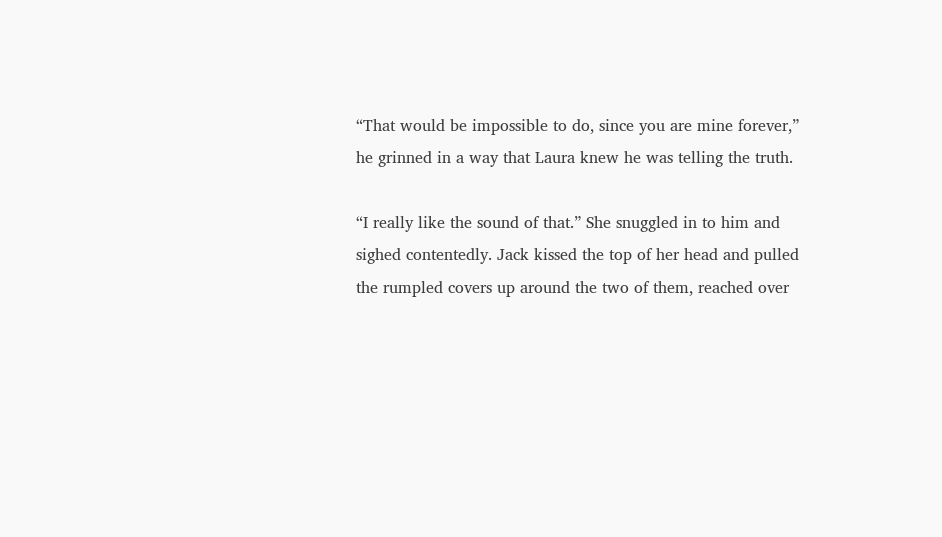“That would be impossible to do, since you are mine forever,” he grinned in a way that Laura knew he was telling the truth.

“I really like the sound of that.” She snuggled in to him and sighed contentedly. Jack kissed the top of her head and pulled the rumpled covers up around the two of them, reached over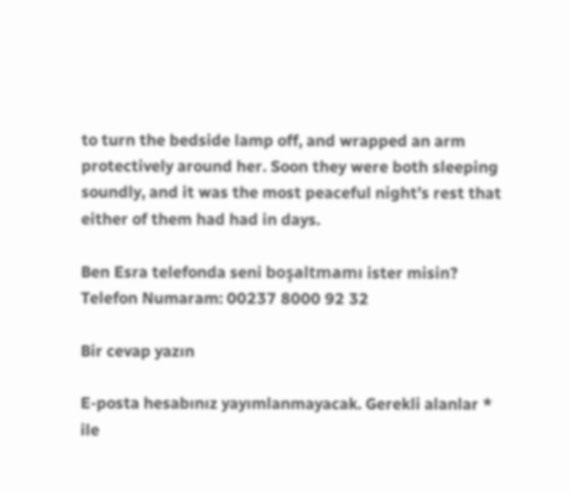to turn the bedside lamp off, and wrapped an arm protectively around her. Soon they were both sleeping soundly, and it was the most peaceful night’s rest that either of them had had in days.

Ben Esra telefonda seni boşaltmamı ister misin?
Telefon Numaram: 00237 8000 92 32

Bir cevap yazın

E-posta hesabınız yayımlanmayacak. Gerekli alanlar * ile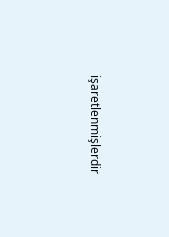işaretlenmişlerdir